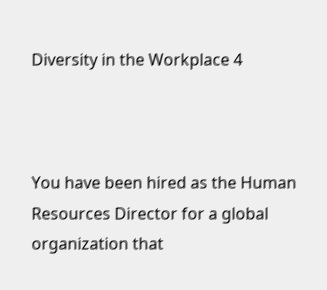Diversity in the Workplace 4



You have been hired as the Human Resources Director for a global organization that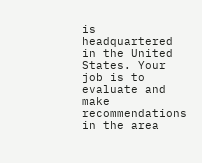is headquartered in the United States. Your job is to evaluate and make recommendations in the area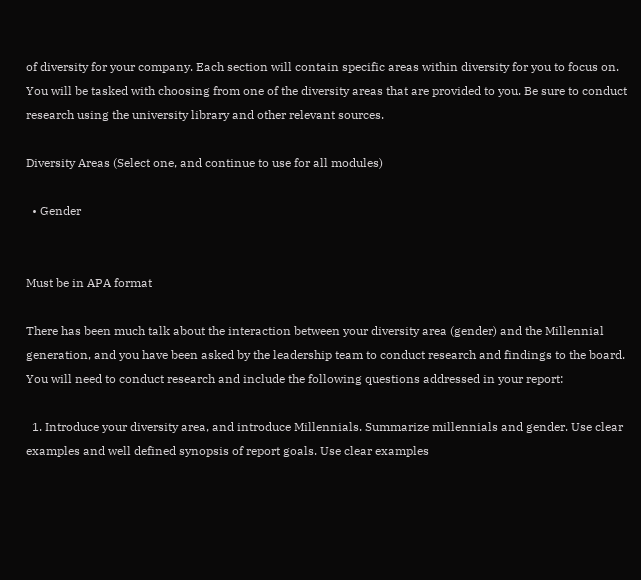of diversity for your company. Each section will contain specific areas within diversity for you to focus on. You will be tasked with choosing from one of the diversity areas that are provided to you. Be sure to conduct research using the university library and other relevant sources.

Diversity Areas (Select one, and continue to use for all modules)

  • Gender


Must be in APA format

There has been much talk about the interaction between your diversity area (gender) and the Millennial generation, and you have been asked by the leadership team to conduct research and findings to the board. You will need to conduct research and include the following questions addressed in your report:

  1. Introduce your diversity area, and introduce Millennials. Summarize millennials and gender. Use clear examples and well defined synopsis of report goals. Use clear examples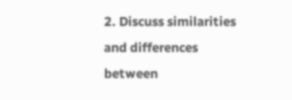2. Discuss similarities and differences between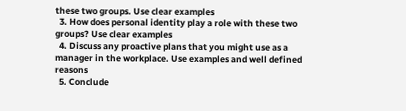these two groups. Use clear examples
  3. How does personal identity play a role with these two groups? Use clear examples
  4. Discuss any proactive plans that you might use as a manager in the workplace. Use examples and well defined reasons
  5. Conclude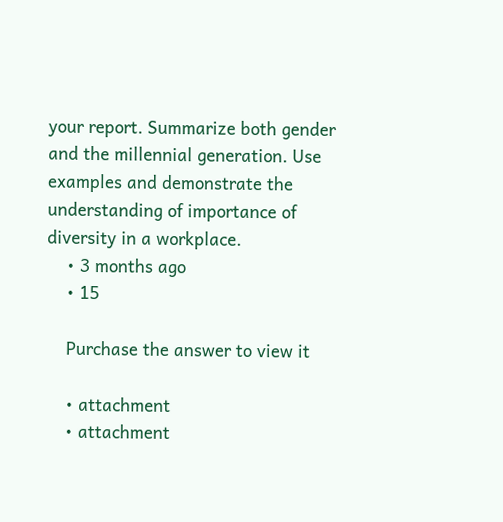your report. Summarize both gender and the millennial generation. Use examples and demonstrate the understanding of importance of diversity in a workplace.
    • 3 months ago
    • 15

    Purchase the answer to view it

    • attachment
    • attachment